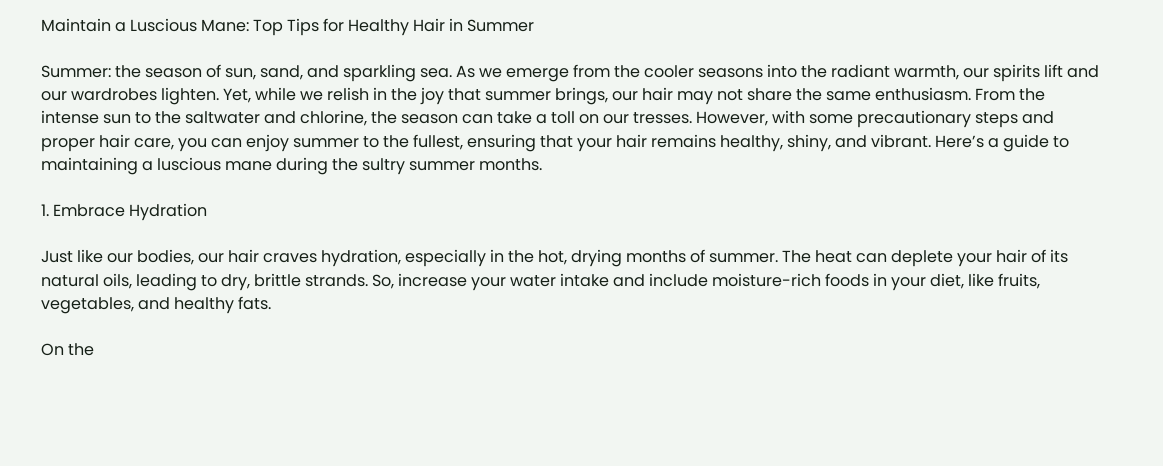Maintain a Luscious Mane: Top Tips for Healthy Hair in Summer

Summer: the season of sun, sand, and sparkling sea. As we emerge from the cooler seasons into the radiant warmth, our spirits lift and our wardrobes lighten. Yet, while we relish in the joy that summer brings, our hair may not share the same enthusiasm. From the intense sun to the saltwater and chlorine, the season can take a toll on our tresses. However, with some precautionary steps and proper hair care, you can enjoy summer to the fullest, ensuring that your hair remains healthy, shiny, and vibrant. Here’s a guide to maintaining a luscious mane during the sultry summer months.

1. Embrace Hydration

Just like our bodies, our hair craves hydration, especially in the hot, drying months of summer. The heat can deplete your hair of its natural oils, leading to dry, brittle strands. So, increase your water intake and include moisture-rich foods in your diet, like fruits, vegetables, and healthy fats.

On the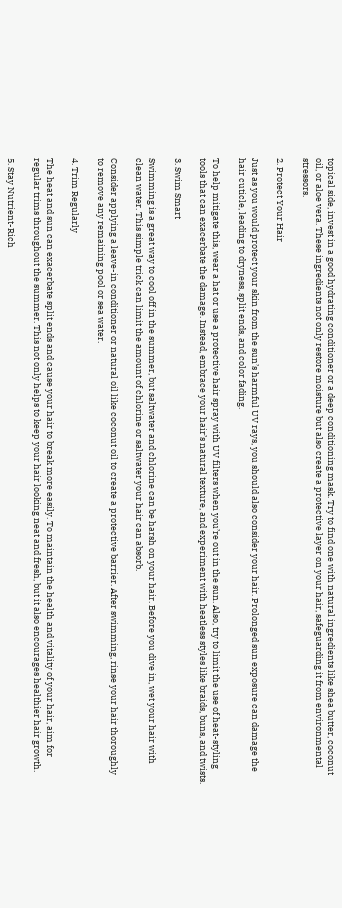topical side, invest in a good hydrating conditioner or a deep conditioning mask. Try to find one with natural ingredients like shea butter, coconut oil, or aloe vera. These ingredients not only restore moisture but also create a protective layer on your hair, safeguarding it from environmental stressors.

2. Protect Your Hair

Just as you would protect your skin from the sun’s harmful UV rays, you should also consider your hair. Prolonged sun exposure can damage the hair cuticle, leading to dryness, split ends, and color fading.

To help mitigate this, wear a hat or use a protective hair spray with UV filters when you’re out in the sun. Also, try to limit the use of heat-styling tools that can exacerbate the damage. Instead, embrace your hair’s natural texture, and experiment with heatless styles like braids, buns, and twists.

3. Swim Smart

Swimming is a great way to cool off in the summer, but saltwater and chlorine can be harsh on your hair. Before you dive in, wet your hair with clean water. This simple trick can limit the amount of chlorine or saltwater your hair can absorb.

Consider applying a leave-in conditioner or natural oil like coconut oil to create a protective barrier. After swimming, rinse your hair thoroughly to remove any remaining pool or sea water.

4. Trim Regularly

The heat and sun can exacerbate split ends and cause your hair to break more easily. To maintain the health and vitality of your hair, aim for regular trims throughout the summer. This not only helps to keep your hair looking neat and fresh, but it also encourages healthier hair growth.

5. Stay Nutrient-Rich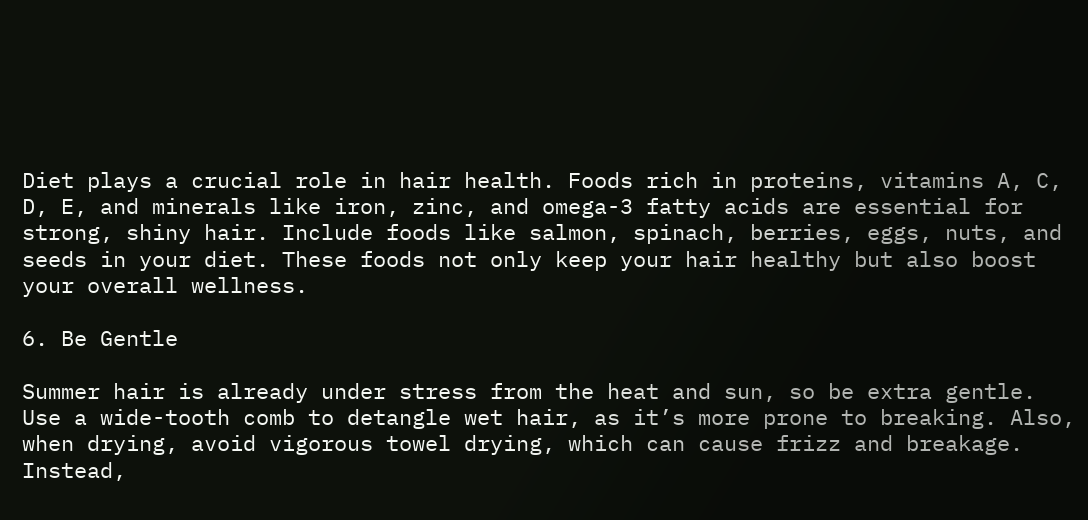Diet plays a crucial role in hair health. Foods rich in proteins, vitamins A, C, D, E, and minerals like iron, zinc, and omega-3 fatty acids are essential for strong, shiny hair. Include foods like salmon, spinach, berries, eggs, nuts, and seeds in your diet. These foods not only keep your hair healthy but also boost your overall wellness.

6. Be Gentle

Summer hair is already under stress from the heat and sun, so be extra gentle. Use a wide-tooth comb to detangle wet hair, as it’s more prone to breaking. Also, when drying, avoid vigorous towel drying, which can cause frizz and breakage. Instead,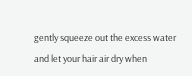gently squeeze out the excess water and let your hair air dry when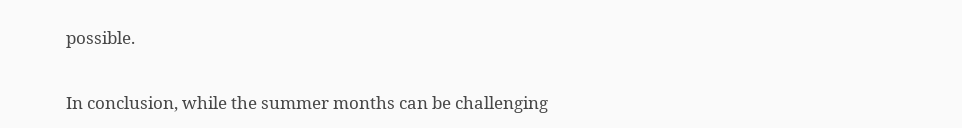possible.

In conclusion, while the summer months can be challenging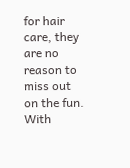for hair care, they are no reason to miss out on the fun. With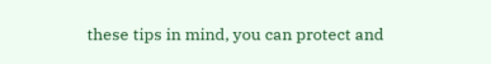these tips in mind, you can protect and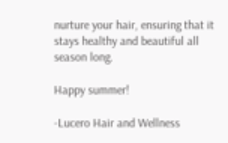nurture your hair, ensuring that it stays healthy and beautiful all season long.

Happy summer!

-Lucero Hair and Wellness